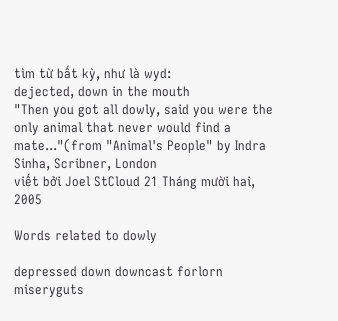tìm từ bất kỳ, như là wyd:
dejected, down in the mouth
"Then you got all dowly, said you were the only animal that never would find a mate..."(from "Animal's People" by Indra Sinha, Scribner, London
viết bởi Joel StCloud 21 Tháng mười hai, 2005

Words related to dowly

depressed down downcast forlorn miseryguts